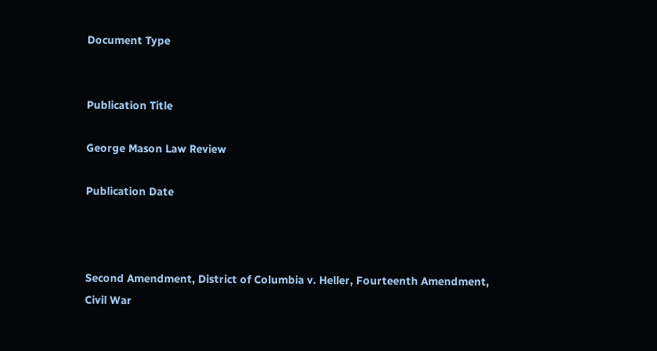Document Type


Publication Title

George Mason Law Review

Publication Date



Second Amendment, District of Columbia v. Heller, Fourteenth Amendment, Civil War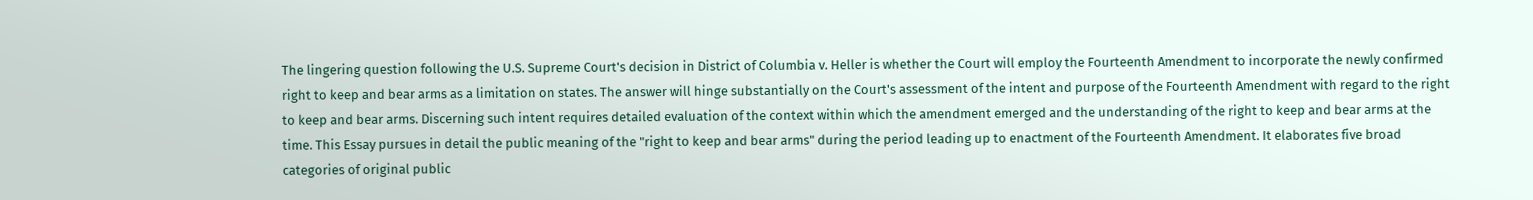The lingering question following the U.S. Supreme Court's decision in District of Columbia v. Heller is whether the Court will employ the Fourteenth Amendment to incorporate the newly confirmed right to keep and bear arms as a limitation on states. The answer will hinge substantially on the Court's assessment of the intent and purpose of the Fourteenth Amendment with regard to the right to keep and bear arms. Discerning such intent requires detailed evaluation of the context within which the amendment emerged and the understanding of the right to keep and bear arms at the time. This Essay pursues in detail the public meaning of the "right to keep and bear arms" during the period leading up to enactment of the Fourteenth Amendment. It elaborates five broad categories of original public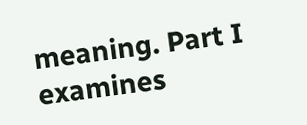meaning. Part I examines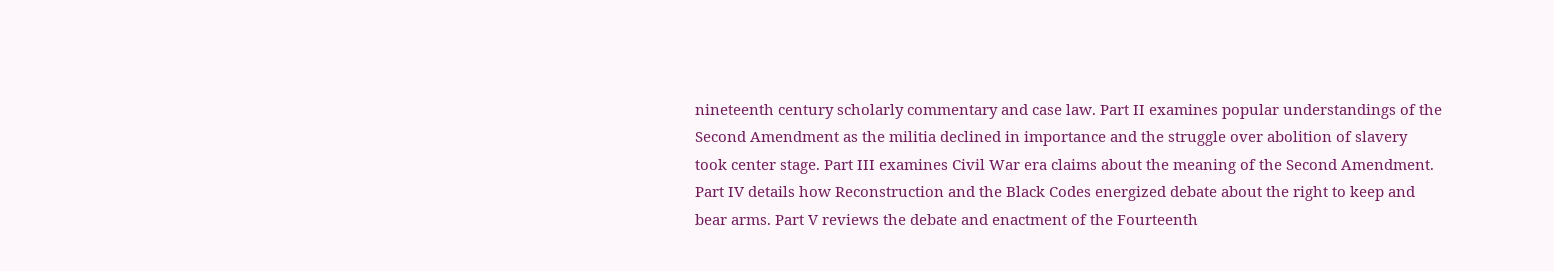nineteenth century scholarly commentary and case law. Part II examines popular understandings of the Second Amendment as the militia declined in importance and the struggle over abolition of slavery took center stage. Part III examines Civil War era claims about the meaning of the Second Amendment. Part IV details how Reconstruction and the Black Codes energized debate about the right to keep and bear arms. Part V reviews the debate and enactment of the Fourteenth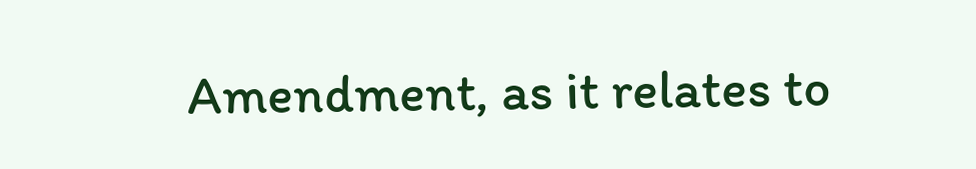Amendment, as it relates to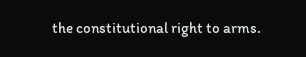the constitutional right to arms.